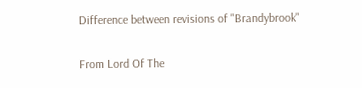Difference between revisions of "Brandybrook"

From Lord Of The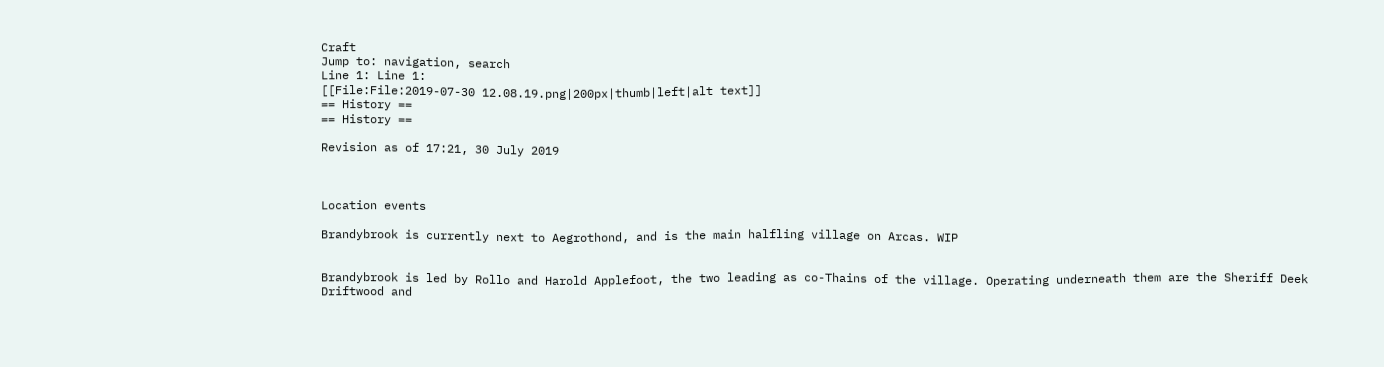Craft
Jump to: navigation, search
Line 1: Line 1:
[[File:File:2019-07-30 12.08.19.png|200px|thumb|left|alt text]]
== History ==
== History ==

Revision as of 17:21, 30 July 2019



Location events

Brandybrook is currently next to Aegrothond, and is the main halfling village on Arcas. WIP


Brandybrook is led by Rollo and Harold Applefoot, the two leading as co-Thains of the village. Operating underneath them are the Sheriff Deek Driftwood and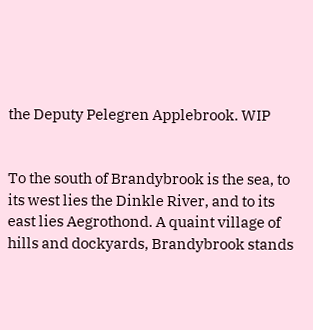the Deputy Pelegren Applebrook. WIP


To the south of Brandybrook is the sea, to its west lies the Dinkle River, and to its east lies Aegrothond. A quaint village of hills and dockyards, Brandybrook stands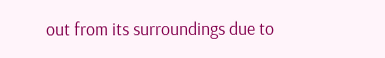out from its surroundings due to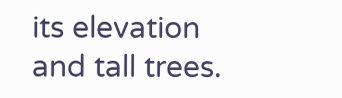its elevation and tall trees.